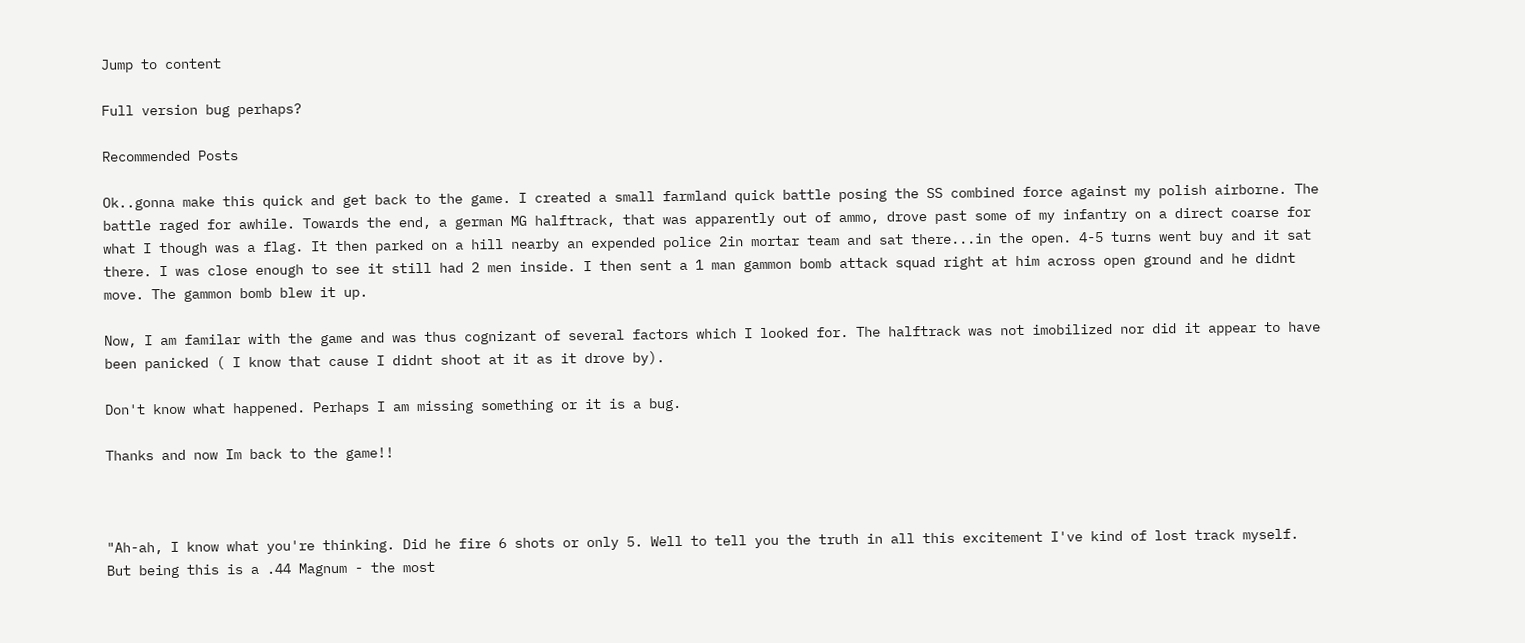Jump to content

Full version bug perhaps?

Recommended Posts

Ok..gonna make this quick and get back to the game. I created a small farmland quick battle posing the SS combined force against my polish airborne. The battle raged for awhile. Towards the end, a german MG halftrack, that was apparently out of ammo, drove past some of my infantry on a direct coarse for what I though was a flag. It then parked on a hill nearby an expended police 2in mortar team and sat there...in the open. 4-5 turns went buy and it sat there. I was close enough to see it still had 2 men inside. I then sent a 1 man gammon bomb attack squad right at him across open ground and he didnt move. The gammon bomb blew it up.

Now, I am familar with the game and was thus cognizant of several factors which I looked for. The halftrack was not imobilized nor did it appear to have been panicked ( I know that cause I didnt shoot at it as it drove by).

Don't know what happened. Perhaps I am missing something or it is a bug.

Thanks and now Im back to the game!!



"Ah-ah, I know what you're thinking. Did he fire 6 shots or only 5. Well to tell you the truth in all this excitement I've kind of lost track myself. But being this is a .44 Magnum - the most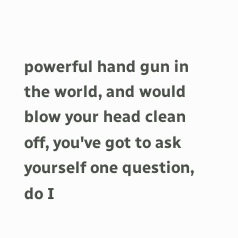powerful hand gun in the world, and would blow your head clean off, you've got to ask yourself one question, do I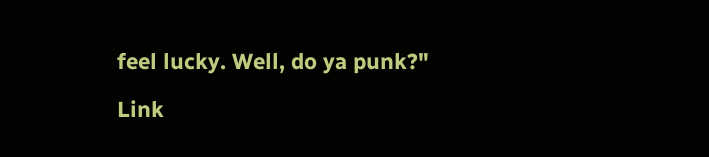feel lucky. Well, do ya punk?"

Link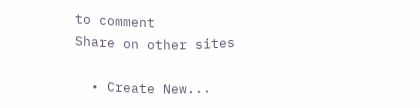to comment
Share on other sites

  • Create New...